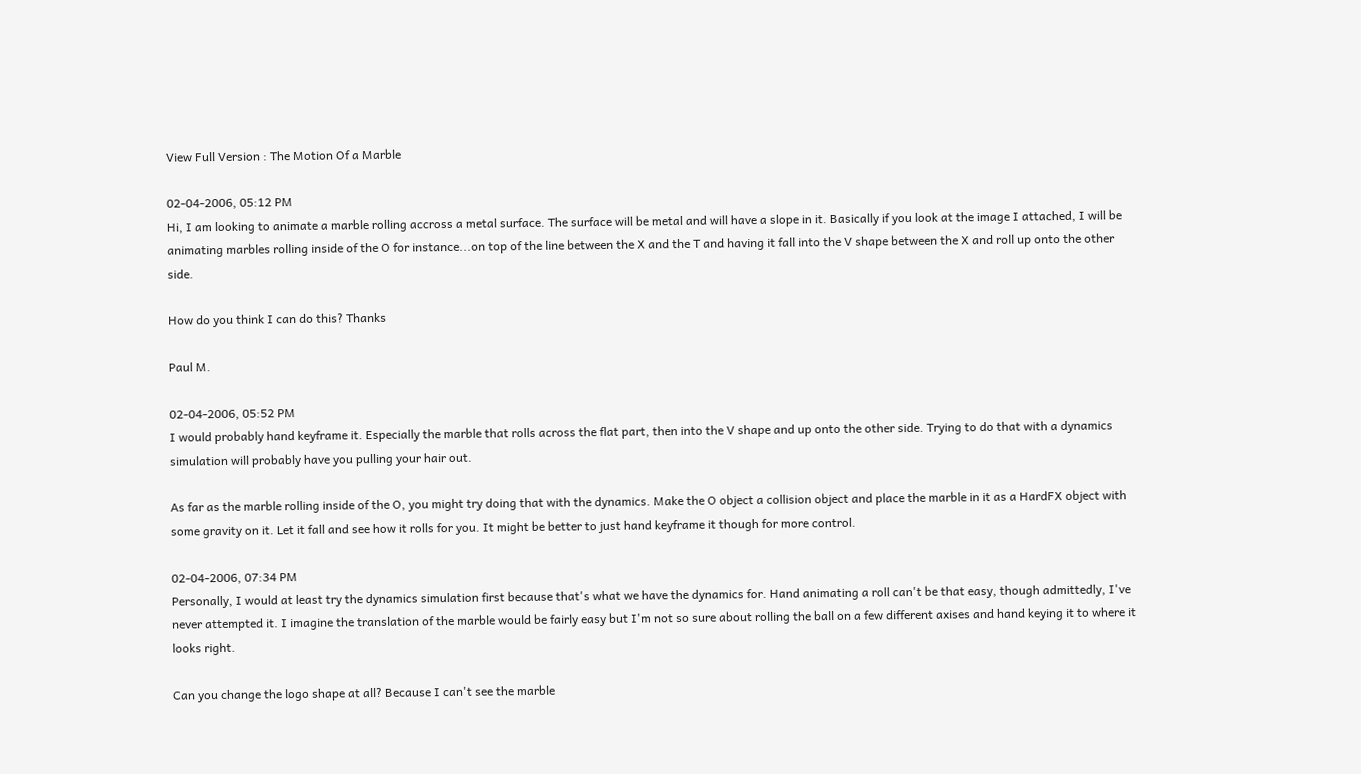View Full Version : The Motion Of a Marble

02-04-2006, 05:12 PM
Hi, I am looking to animate a marble rolling accross a metal surface. The surface will be metal and will have a slope in it. Basically if you look at the image I attached, I will be animating marbles rolling inside of the O for instance...on top of the line between the X and the T and having it fall into the V shape between the X and roll up onto the other side.

How do you think I can do this? Thanks

Paul M.

02-04-2006, 05:52 PM
I would probably hand keyframe it. Especially the marble that rolls across the flat part, then into the V shape and up onto the other side. Trying to do that with a dynamics simulation will probably have you pulling your hair out.

As far as the marble rolling inside of the O, you might try doing that with the dynamics. Make the O object a collision object and place the marble in it as a HardFX object with some gravity on it. Let it fall and see how it rolls for you. It might be better to just hand keyframe it though for more control.

02-04-2006, 07:34 PM
Personally, I would at least try the dynamics simulation first because that's what we have the dynamics for. Hand animating a roll can't be that easy, though admittedly, I've never attempted it. I imagine the translation of the marble would be fairly easy but I'm not so sure about rolling the ball on a few different axises and hand keying it to where it looks right.

Can you change the logo shape at all? Because I can't see the marble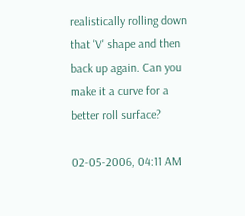realistically rolling down that 'V' shape and then back up again. Can you make it a curve for a better roll surface?

02-05-2006, 04:11 AM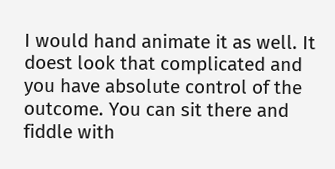I would hand animate it as well. It doest look that complicated and you have absolute control of the outcome. You can sit there and fiddle with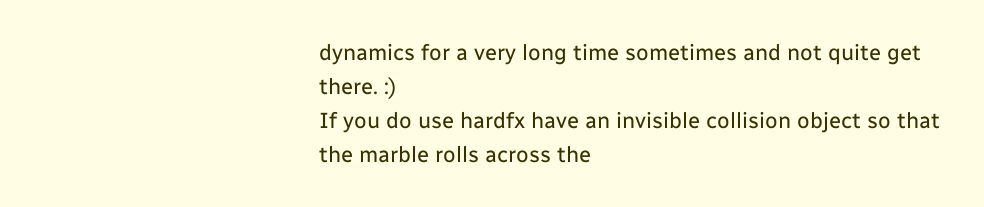dynamics for a very long time sometimes and not quite get there. :)
If you do use hardfx have an invisible collision object so that the marble rolls across the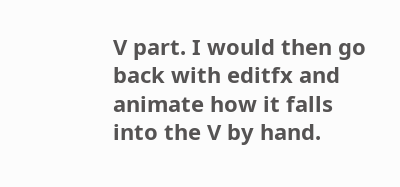V part. I would then go back with editfx and animate how it falls into the V by hand.